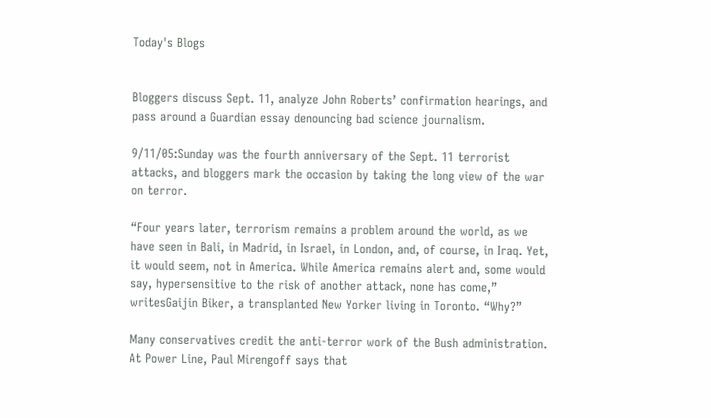Today's Blogs


Bloggers discuss Sept. 11, analyze John Roberts’ confirmation hearings, and pass around a Guardian essay denouncing bad science journalism.

9/11/05:Sunday was the fourth anniversary of the Sept. 11 terrorist attacks, and bloggers mark the occasion by taking the long view of the war on terror.

“Four years later, terrorism remains a problem around the world, as we have seen in Bali, in Madrid, in Israel, in London, and, of course, in Iraq. Yet, it would seem, not in America. While America remains alert and, some would say, hypersensitive to the risk of another attack, none has come,” writesGaijin Biker, a transplanted New Yorker living in Toronto. “Why?”

Many conservatives credit the anti-terror work of the Bush administration. At Power Line, Paul Mirengoff says that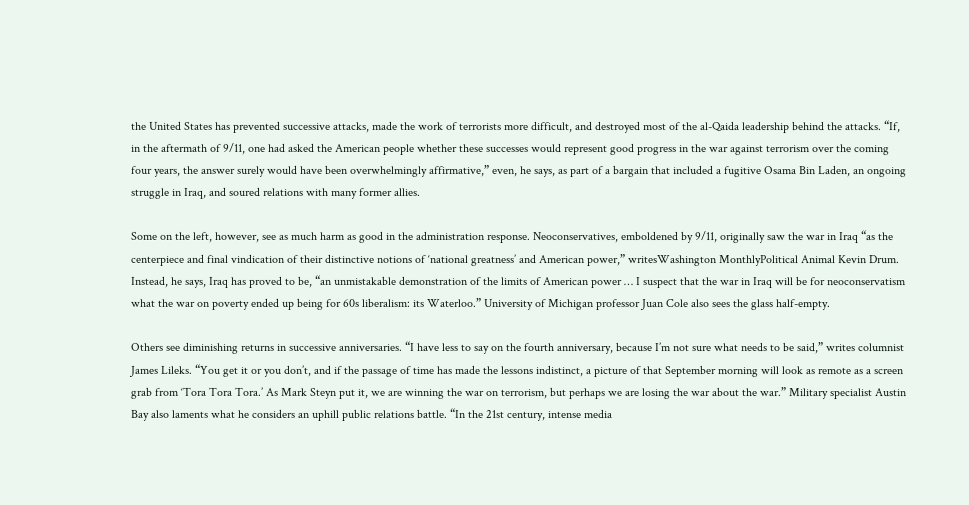the United States has prevented successive attacks, made the work of terrorists more difficult, and destroyed most of the al-Qaida leadership behind the attacks. “If, in the aftermath of 9/11, one had asked the American people whether these successes would represent good progress in the war against terrorism over the coming four years, the answer surely would have been overwhelmingly affirmative,” even, he says, as part of a bargain that included a fugitive Osama Bin Laden, an ongoing struggle in Iraq, and soured relations with many former allies.

Some on the left, however, see as much harm as good in the administration response. Neoconservatives, emboldened by 9/11, originally saw the war in Iraq “as the centerpiece and final vindication of their distinctive notions of ‘national greatness’ and American power,” writesWashington MonthlyPolitical Animal Kevin Drum. Instead, he says, Iraq has proved to be, “an unmistakable demonstration of the limits of American power … I suspect that the war in Iraq will be for neoconservatism what the war on poverty ended up being for 60s liberalism: its Waterloo.” University of Michigan professor Juan Cole also sees the glass half-empty.

Others see diminishing returns in successive anniversaries. “I have less to say on the fourth anniversary, because I’m not sure what needs to be said,” writes columnist James Lileks. “You get it or you don’t, and if the passage of time has made the lessons indistinct, a picture of that September morning will look as remote as a screen grab from ‘Tora Tora Tora.’ As Mark Steyn put it, we are winning the war on terrorism, but perhaps we are losing the war about the war.” Military specialist Austin Bay also laments what he considers an uphill public relations battle. “In the 21st century, intense media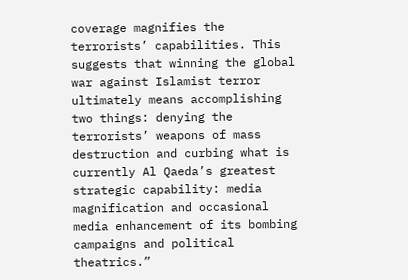coverage magnifies the terrorists’ capabilities. This suggests that winning the global war against Islamist terror ultimately means accomplishing two things: denying the terrorists’ weapons of mass destruction and curbing what is currently Al Qaeda’s greatest strategic capability: media magnification and occasional media enhancement of its bombing campaigns and political theatrics.”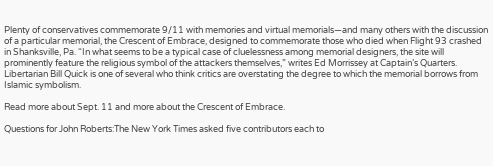Plenty of conservatives commemorate 9/11 with memories and virtual memorials—and many others with the discussion of a particular memorial, the Crescent of Embrace, designed to commemorate those who died when Flight 93 crashed in Shanksville, Pa. “In what seems to be a typical case of cluelessness among memorial designers, the site will prominently feature the religious symbol of the attackers themselves,” writes Ed Morrissey at Captain’s Quarters. Libertarian Bill Quick is one of several who think critics are overstating the degree to which the memorial borrows from Islamic symbolism.

Read more about Sept. 11 and more about the Crescent of Embrace.

Questions for John Roberts:The New York Times asked five contributors each to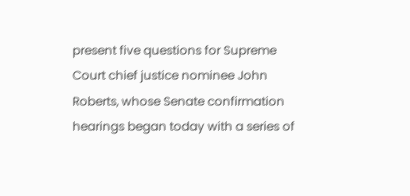present five questions for Supreme Court chief justice nominee John Roberts, whose Senate confirmation hearings began today with a series of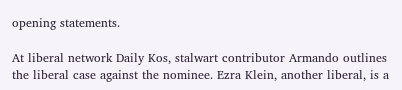opening statements.

At liberal network Daily Kos, stalwart contributor Armando outlines the liberal case against the nominee. Ezra Klein, another liberal, is a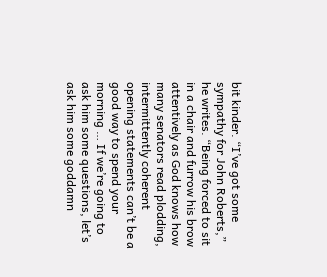bit kinder. “I’ve got some sympathy for John Roberts,” he writes. “Being forced to sit in a chair and furrow his brow attentively as God knows how many senators read plodding, intermittently coherent opening statements can’t be a good way to spend your morning … If we’re going to ask him some questions, let’s ask him some goddamn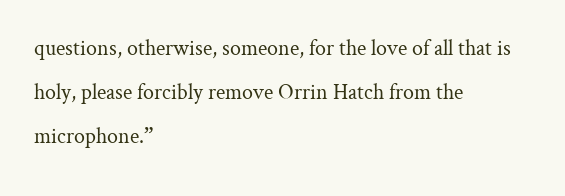questions, otherwise, someone, for the love of all that is holy, please forcibly remove Orrin Hatch from the microphone.”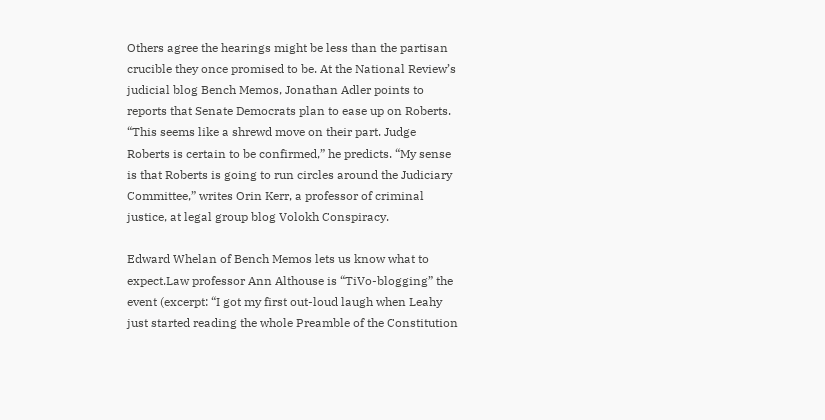Others agree the hearings might be less than the partisan crucible they once promised to be. At the National Review’s judicial blog Bench Memos, Jonathan Adler points to reports that Senate Democrats plan to ease up on Roberts. “This seems like a shrewd move on their part. Judge Roberts is certain to be confirmed,” he predicts. “My sense is that Roberts is going to run circles around the Judiciary Committee,” writes Orin Kerr, a professor of criminal justice, at legal group blog Volokh Conspiracy.

Edward Whelan of Bench Memos lets us know what to expect.Law professor Ann Althouse is “TiVo-blogging” the event (excerpt: “I got my first out-loud laugh when Leahy just started reading the whole Preamble of the Constitution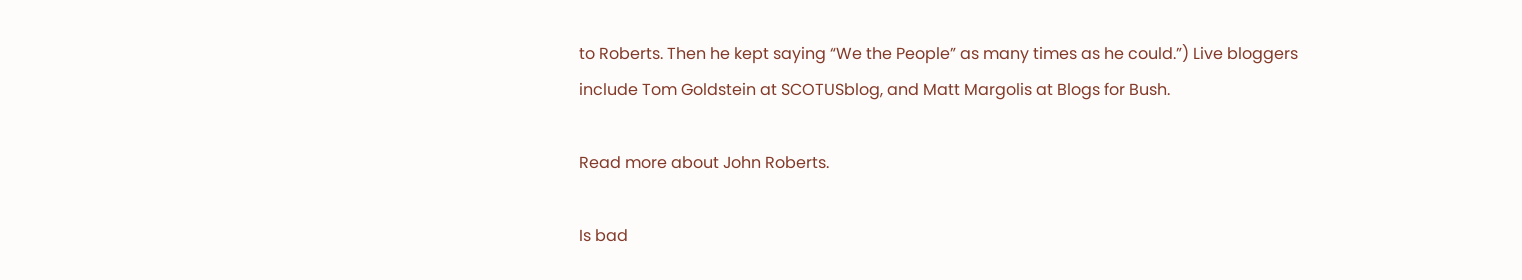to Roberts. Then he kept saying “We the People” as many times as he could.”) Live bloggers include Tom Goldstein at SCOTUSblog, and Matt Margolis at Blogs for Bush.

Read more about John Roberts.

Is bad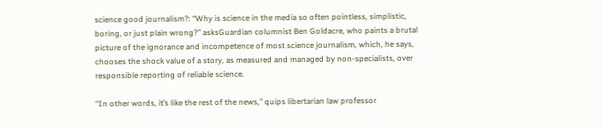science good journalism?: “Why is science in the media so often pointless, simplistic, boring, or just plain wrong?” asksGuardian columnist Ben Goldacre, who paints a brutal picture of the ignorance and incompetence of most science journalism, which, he says, chooses the shock value of a story, as measured and managed by non-specialists, over responsible reporting of reliable science.

“In other words, it’s like the rest of the news,” quips libertarian law professor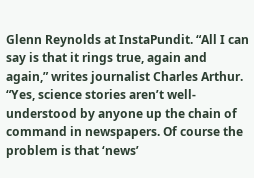Glenn Reynolds at InstaPundit. “All I can say is that it rings true, again and again,” writes journalist Charles Arthur. “Yes, science stories aren’t well-understood by anyone up the chain of command in newspapers. Of course the problem is that ‘news’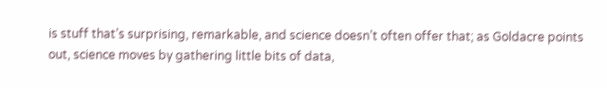is stuff that’s surprising, remarkable, and science doesn’t often offer that; as Goldacre points out, science moves by gathering little bits of data,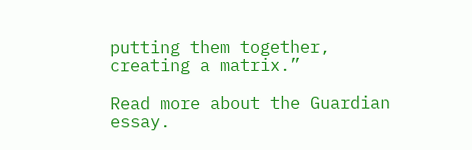putting them together, creating a matrix.”

Read more about the Guardian essay.